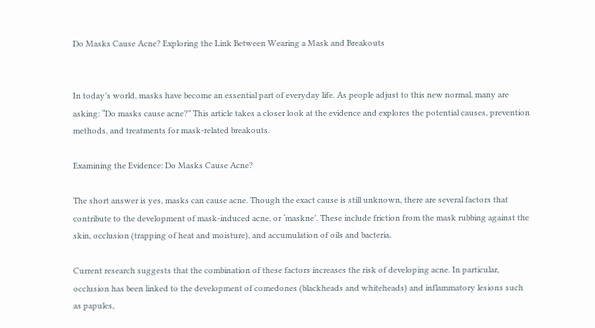Do Masks Cause Acne? Exploring the Link Between Wearing a Mask and Breakouts


In today’s world, masks have become an essential part of everyday life. As people adjust to this new normal, many are asking: “Do masks cause acne?” This article takes a closer look at the evidence and explores the potential causes, prevention methods, and treatments for mask-related breakouts.

Examining the Evidence: Do Masks Cause Acne?

The short answer is yes, masks can cause acne. Though the exact cause is still unknown, there are several factors that contribute to the development of mask-induced acne, or ‘maskne’. These include friction from the mask rubbing against the skin, occlusion (trapping of heat and moisture), and accumulation of oils and bacteria.

Current research suggests that the combination of these factors increases the risk of developing acne. In particular, occlusion has been linked to the development of comedones (blackheads and whiteheads) and inflammatory lesions such as papules,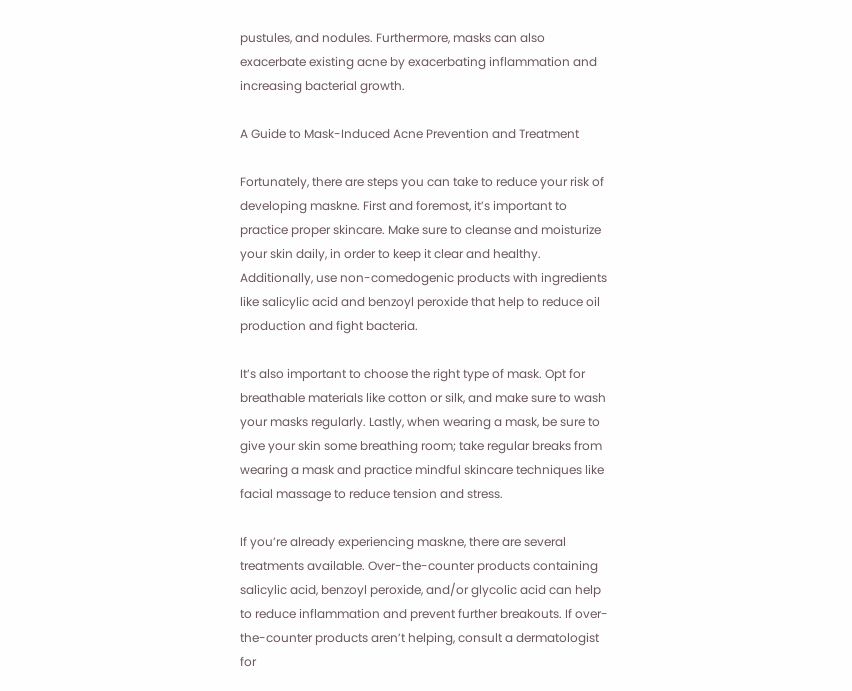pustules, and nodules. Furthermore, masks can also exacerbate existing acne by exacerbating inflammation and increasing bacterial growth.

A Guide to Mask-Induced Acne Prevention and Treatment

Fortunately, there are steps you can take to reduce your risk of developing maskne. First and foremost, it’s important to practice proper skincare. Make sure to cleanse and moisturize your skin daily, in order to keep it clear and healthy. Additionally, use non-comedogenic products with ingredients like salicylic acid and benzoyl peroxide that help to reduce oil production and fight bacteria.

It’s also important to choose the right type of mask. Opt for breathable materials like cotton or silk, and make sure to wash your masks regularly. Lastly, when wearing a mask, be sure to give your skin some breathing room; take regular breaks from wearing a mask and practice mindful skincare techniques like facial massage to reduce tension and stress.

If you’re already experiencing maskne, there are several treatments available. Over-the-counter products containing salicylic acid, benzoyl peroxide, and/or glycolic acid can help to reduce inflammation and prevent further breakouts. If over-the-counter products aren’t helping, consult a dermatologist for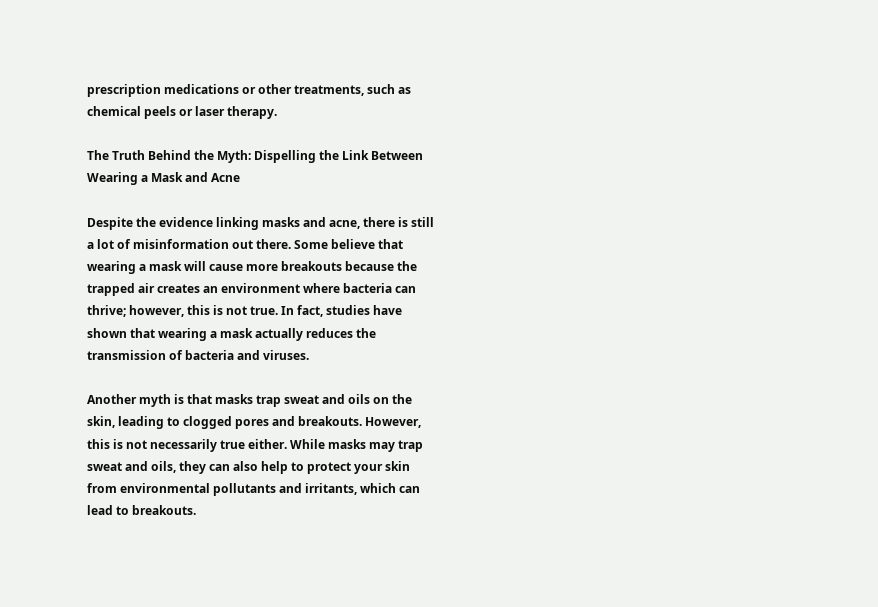prescription medications or other treatments, such as chemical peels or laser therapy.

The Truth Behind the Myth: Dispelling the Link Between Wearing a Mask and Acne

Despite the evidence linking masks and acne, there is still a lot of misinformation out there. Some believe that wearing a mask will cause more breakouts because the trapped air creates an environment where bacteria can thrive; however, this is not true. In fact, studies have shown that wearing a mask actually reduces the transmission of bacteria and viruses.

Another myth is that masks trap sweat and oils on the skin, leading to clogged pores and breakouts. However, this is not necessarily true either. While masks may trap sweat and oils, they can also help to protect your skin from environmental pollutants and irritants, which can lead to breakouts.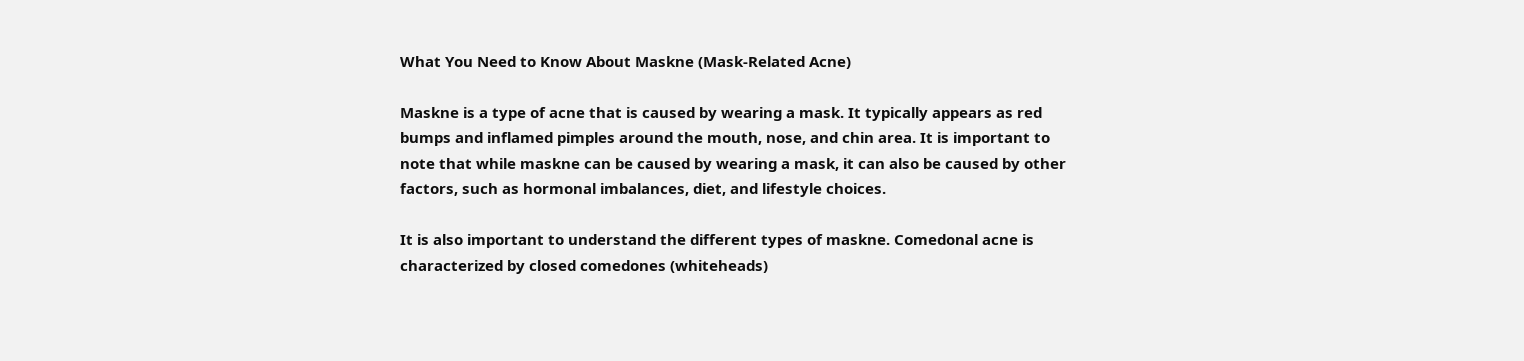What You Need to Know About Maskne (Mask-Related Acne)

Maskne is a type of acne that is caused by wearing a mask. It typically appears as red bumps and inflamed pimples around the mouth, nose, and chin area. It is important to note that while maskne can be caused by wearing a mask, it can also be caused by other factors, such as hormonal imbalances, diet, and lifestyle choices.

It is also important to understand the different types of maskne. Comedonal acne is characterized by closed comedones (whiteheads)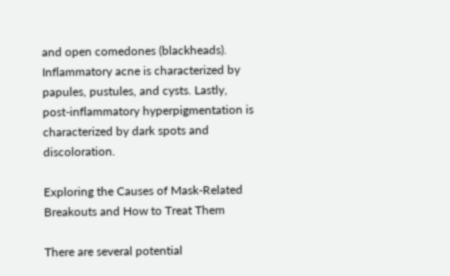and open comedones (blackheads). Inflammatory acne is characterized by papules, pustules, and cysts. Lastly, post-inflammatory hyperpigmentation is characterized by dark spots and discoloration.

Exploring the Causes of Mask-Related Breakouts and How to Treat Them

There are several potential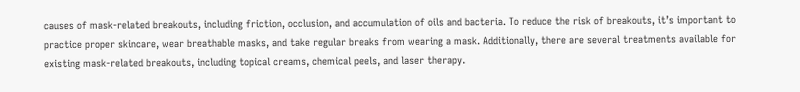causes of mask-related breakouts, including friction, occlusion, and accumulation of oils and bacteria. To reduce the risk of breakouts, it’s important to practice proper skincare, wear breathable masks, and take regular breaks from wearing a mask. Additionally, there are several treatments available for existing mask-related breakouts, including topical creams, chemical peels, and laser therapy.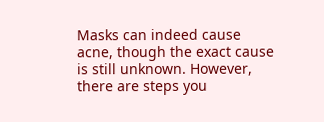Masks can indeed cause acne, though the exact cause is still unknown. However, there are steps you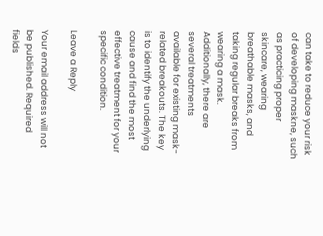can take to reduce your risk of developing maskne, such as practicing proper skincare, wearing breathable masks, and taking regular breaks from wearing a mask. Additionally, there are several treatments available for existing mask-related breakouts. The key is to identify the underlying cause and find the most effective treatment for your specific condition.

Leave a Reply

Your email address will not be published. Required fields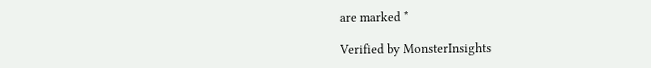are marked *

Verified by MonsterInsights